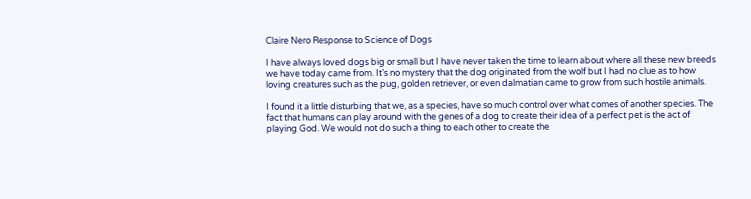Claire Nero Response to Science of Dogs

I have always loved dogs big or small but I have never taken the time to learn about where all these new breeds we have today came from. It’s no mystery that the dog originated from the wolf but I had no clue as to how loving creatures such as the pug, golden retriever, or even dalmatian came to grow from such hostile animals.

I found it a little disturbing that we, as a species, have so much control over what comes of another species. The fact that humans can play around with the genes of a dog to create their idea of a perfect pet is the act of playing God. We would not do such a thing to each other to create the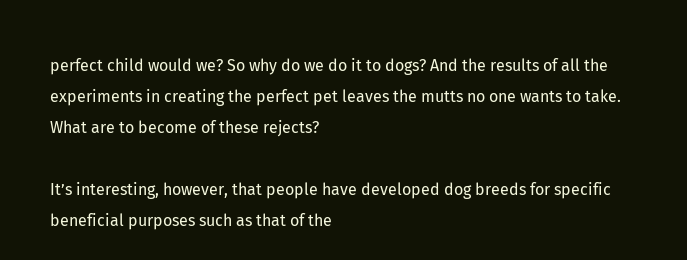perfect child would we? So why do we do it to dogs? And the results of all the experiments in creating the perfect pet leaves the mutts no one wants to take. What are to become of these rejects?

It’s interesting, however, that people have developed dog breeds for specific beneficial purposes such as that of the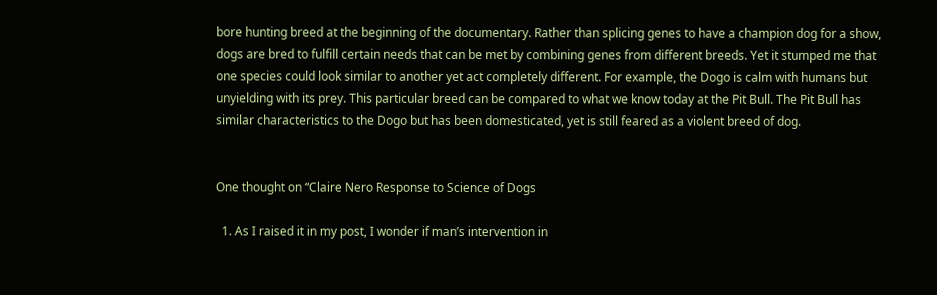bore hunting breed at the beginning of the documentary. Rather than splicing genes to have a champion dog for a show, dogs are bred to fulfill certain needs that can be met by combining genes from different breeds. Yet it stumped me that one species could look similar to another yet act completely different. For example, the Dogo is calm with humans but unyielding with its prey. This particular breed can be compared to what we know today at the Pit Bull. The Pit Bull has similar characteristics to the Dogo but has been domesticated, yet is still feared as a violent breed of dog.


One thought on “Claire Nero Response to Science of Dogs

  1. As I raised it in my post, I wonder if man’s intervention in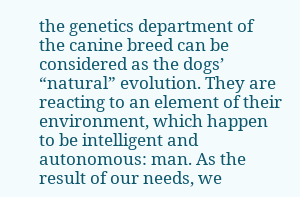the genetics department of the canine breed can be considered as the dogs’ “natural” evolution. They are reacting to an element of their environment, which happen to be intelligent and autonomous: man. As the result of our needs, we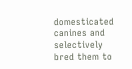domesticated canines and selectively bred them to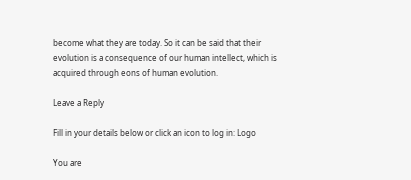become what they are today. So it can be said that their evolution is a consequence of our human intellect, which is acquired through eons of human evolution.

Leave a Reply

Fill in your details below or click an icon to log in: Logo

You are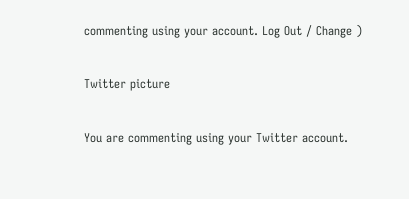commenting using your account. Log Out / Change )

Twitter picture

You are commenting using your Twitter account.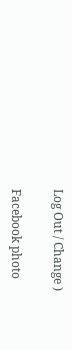Log Out / Change )

Facebook photo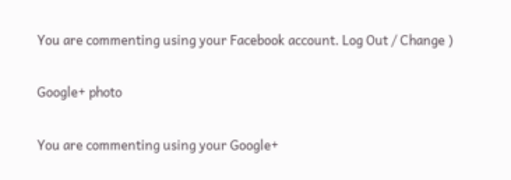You are commenting using your Facebook account. Log Out / Change )

Google+ photo

You are commenting using your Google+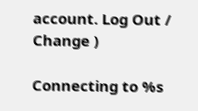account. Log Out / Change )

Connecting to %s